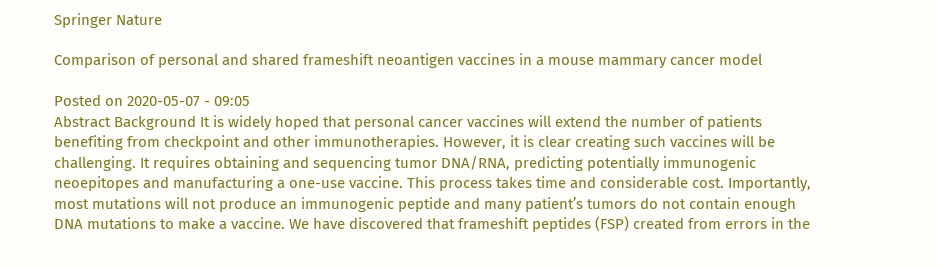Springer Nature

Comparison of personal and shared frameshift neoantigen vaccines in a mouse mammary cancer model

Posted on 2020-05-07 - 09:05
Abstract Background It is widely hoped that personal cancer vaccines will extend the number of patients benefiting from checkpoint and other immunotherapies. However, it is clear creating such vaccines will be challenging. It requires obtaining and sequencing tumor DNA/RNA, predicting potentially immunogenic neoepitopes and manufacturing a one-use vaccine. This process takes time and considerable cost. Importantly, most mutations will not produce an immunogenic peptide and many patient’s tumors do not contain enough DNA mutations to make a vaccine. We have discovered that frameshift peptides (FSP) created from errors in the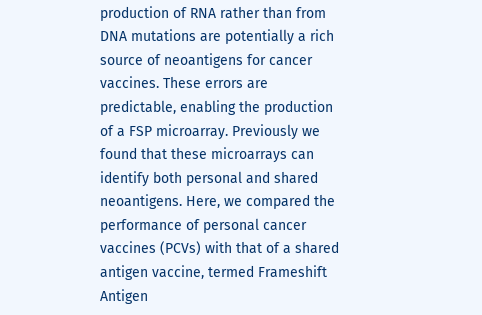production of RNA rather than from DNA mutations are potentially a rich source of neoantigens for cancer vaccines. These errors are predictable, enabling the production of a FSP microarray. Previously we found that these microarrays can identify both personal and shared neoantigens. Here, we compared the performance of personal cancer vaccines (PCVs) with that of a shared antigen vaccine, termed Frameshift Antigen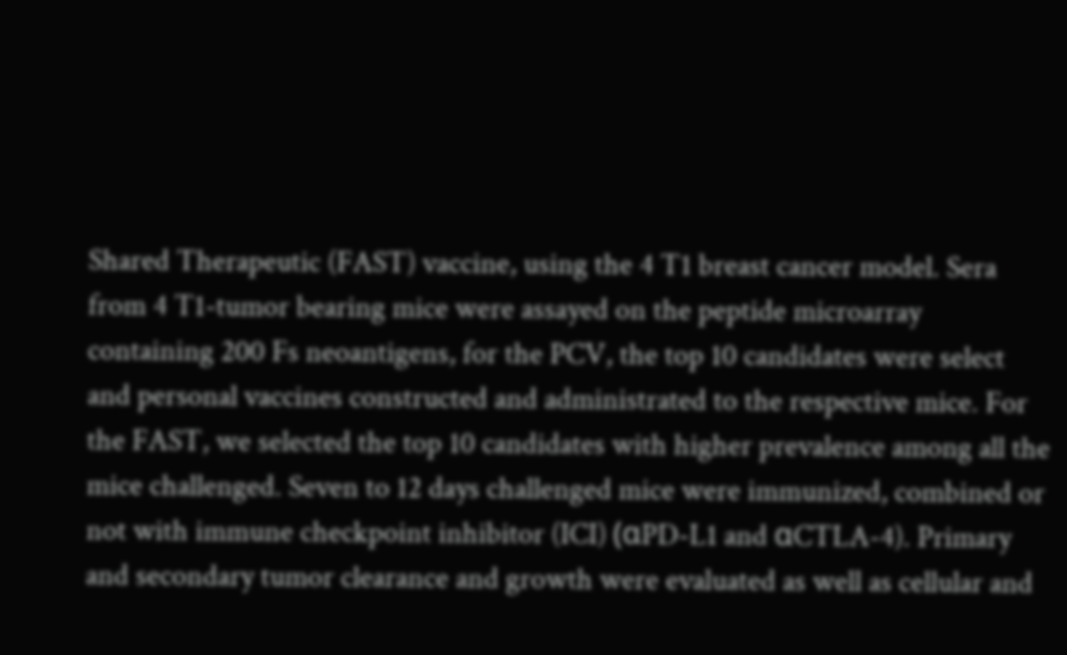Shared Therapeutic (FAST) vaccine, using the 4 T1 breast cancer model. Sera from 4 T1-tumor bearing mice were assayed on the peptide microarray containing 200 Fs neoantigens, for the PCV, the top 10 candidates were select and personal vaccines constructed and administrated to the respective mice. For the FAST, we selected the top 10 candidates with higher prevalence among all the mice challenged. Seven to 12 days challenged mice were immunized, combined or not with immune checkpoint inhibitor (ICI) (αPD-L1 and αCTLA-4). Primary and secondary tumor clearance and growth were evaluated as well as cellular and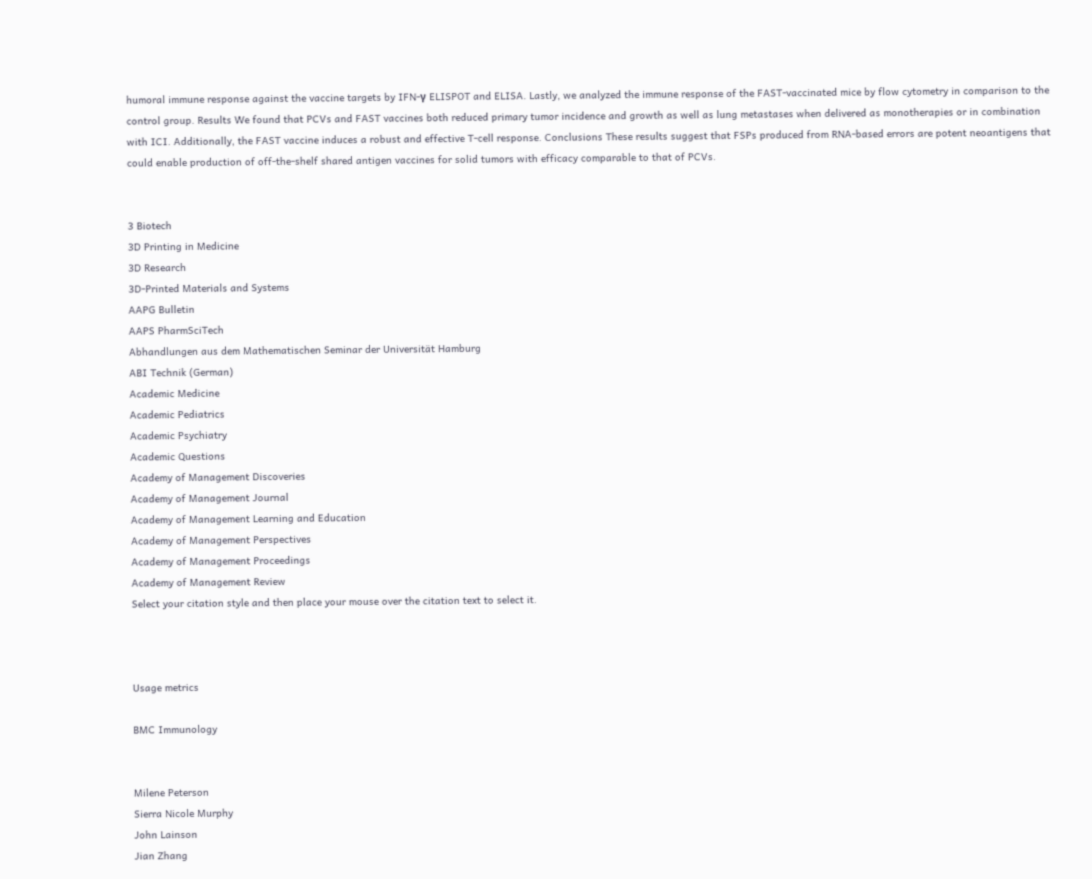humoral immune response against the vaccine targets by IFN-γ ELISPOT and ELISA. Lastly, we analyzed the immune response of the FAST-vaccinated mice by flow cytometry in comparison to the control group. Results We found that PCVs and FAST vaccines both reduced primary tumor incidence and growth as well as lung metastases when delivered as monotherapies or in combination with ICI. Additionally, the FAST vaccine induces a robust and effective T-cell response. Conclusions These results suggest that FSPs produced from RNA-based errors are potent neoantigens that could enable production of off-the-shelf shared antigen vaccines for solid tumors with efficacy comparable to that of PCVs.


3 Biotech
3D Printing in Medicine
3D Research
3D-Printed Materials and Systems
AAPG Bulletin
AAPS PharmSciTech
Abhandlungen aus dem Mathematischen Seminar der Universität Hamburg
ABI Technik (German)
Academic Medicine
Academic Pediatrics
Academic Psychiatry
Academic Questions
Academy of Management Discoveries
Academy of Management Journal
Academy of Management Learning and Education
Academy of Management Perspectives
Academy of Management Proceedings
Academy of Management Review
Select your citation style and then place your mouse over the citation text to select it.



Usage metrics

BMC Immunology


Milene Peterson
Sierra Nicole Murphy
John Lainson
Jian Zhang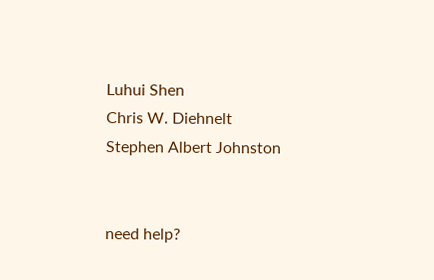Luhui Shen
Chris W. Diehnelt
Stephen Albert Johnston


need help?